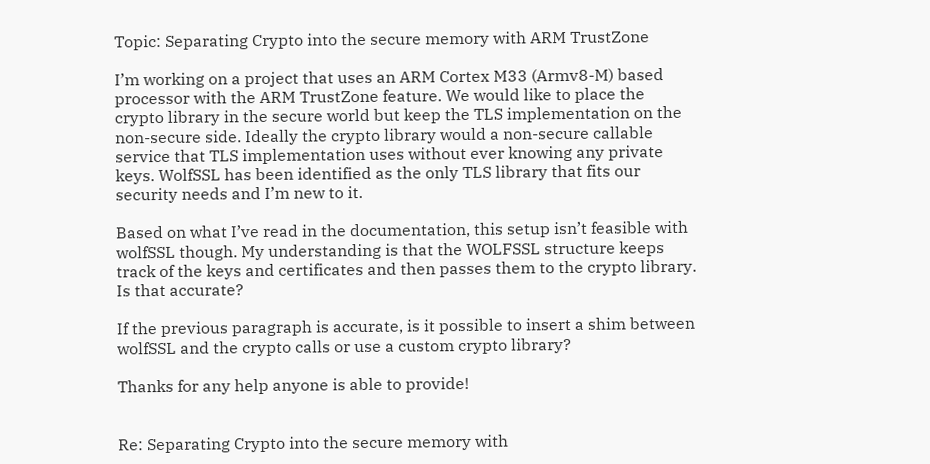Topic: Separating Crypto into the secure memory with ARM TrustZone

I’m working on a project that uses an ARM Cortex M33 (Armv8-M) based processor with the ARM TrustZone feature. We would like to place the crypto library in the secure world but keep the TLS implementation on the non-secure side. Ideally the crypto library would a non-secure callable service that TLS implementation uses without ever knowing any private keys. WolfSSL has been identified as the only TLS library that fits our security needs and I’m new to it.

Based on what I’ve read in the documentation, this setup isn’t feasible with wolfSSL though. My understanding is that the WOLFSSL structure keeps track of the keys and certificates and then passes them to the crypto library. Is that accurate?

If the previous paragraph is accurate, is it possible to insert a shim between wolfSSL and the crypto calls or use a custom crypto library?

Thanks for any help anyone is able to provide!


Re: Separating Crypto into the secure memory with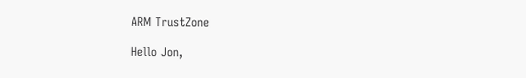ARM TrustZone

Hello Jon,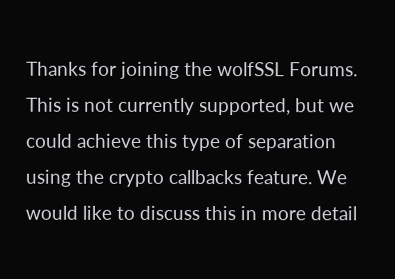Thanks for joining the wolfSSL Forums. This is not currently supported, but we could achieve this type of separation using the crypto callbacks feature. We would like to discuss this in more detail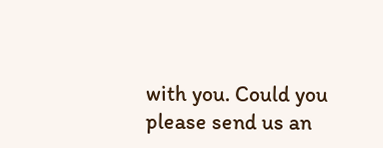with you. Could you please send us an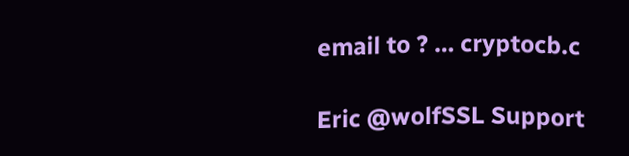email to ? … cryptocb.c

Eric @wolfSSL Support